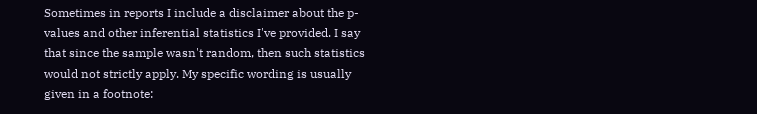Sometimes in reports I include a disclaimer about the p-values and other inferential statistics I've provided. I say that since the sample wasn't random, then such statistics would not strictly apply. My specific wording is usually given in a footnote: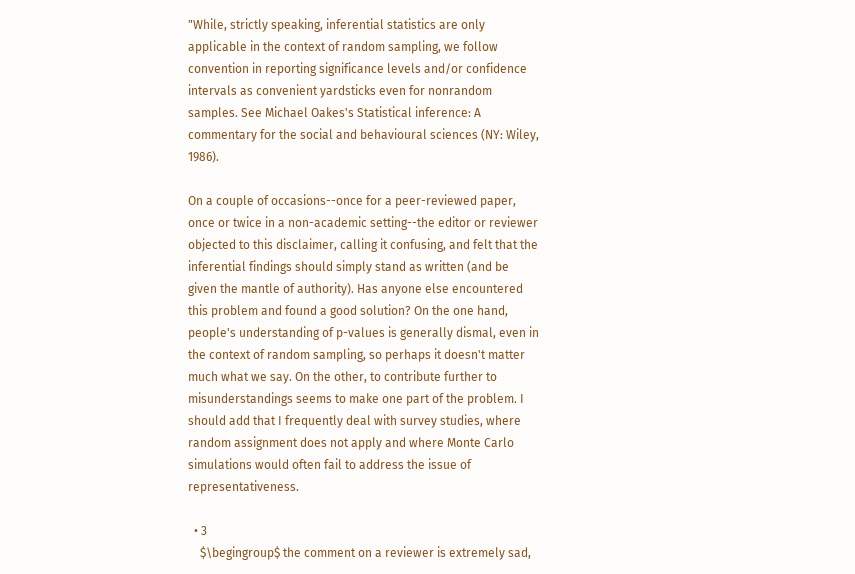"While, strictly speaking, inferential statistics are only applicable in the context of random sampling, we follow convention in reporting significance levels and/or confidence intervals as convenient yardsticks even for nonrandom samples. See Michael Oakes's Statistical inference: A commentary for the social and behavioural sciences (NY: Wiley, 1986).

On a couple of occasions--once for a peer-reviewed paper, once or twice in a non-academic setting--the editor or reviewer objected to this disclaimer, calling it confusing, and felt that the inferential findings should simply stand as written (and be given the mantle of authority). Has anyone else encountered this problem and found a good solution? On the one hand, people's understanding of p-values is generally dismal, even in the context of random sampling, so perhaps it doesn't matter much what we say. On the other, to contribute further to misunderstandings seems to make one part of the problem. I should add that I frequently deal with survey studies, where random assignment does not apply and where Monte Carlo simulations would often fail to address the issue of representativeness.

  • 3
    $\begingroup$ the comment on a reviewer is extremely sad,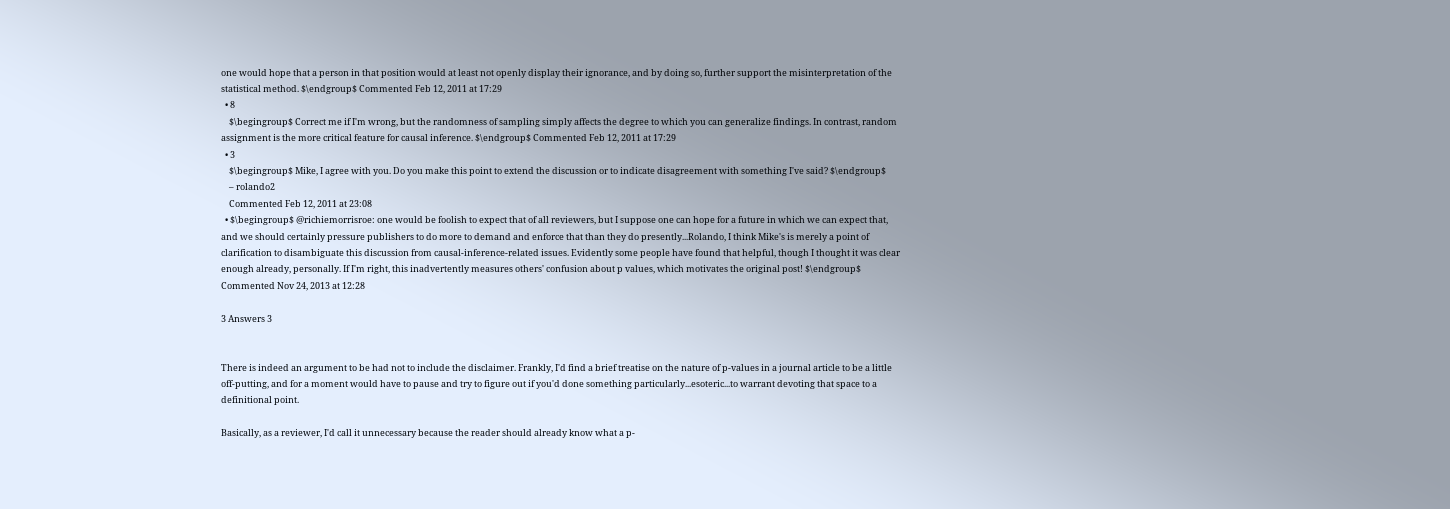one would hope that a person in that position would at least not openly display their ignorance, and by doing so, further support the misinterpretation of the statistical method. $\endgroup$ Commented Feb 12, 2011 at 17:29
  • 8
    $\begingroup$ Correct me if I'm wrong, but the randomness of sampling simply affects the degree to which you can generalize findings. In contrast, random assignment is the more critical feature for causal inference. $\endgroup$ Commented Feb 12, 2011 at 17:29
  • 3
    $\begingroup$ Mike, I agree with you. Do you make this point to extend the discussion or to indicate disagreement with something I've said? $\endgroup$
    – rolando2
    Commented Feb 12, 2011 at 23:08
  • $\begingroup$ @richiemorrisroe: one would be foolish to expect that of all reviewers, but I suppose one can hope for a future in which we can expect that, and we should certainly pressure publishers to do more to demand and enforce that than they do presently...Rolando, I think Mike's is merely a point of clarification to disambiguate this discussion from causal-inference-related issues. Evidently some people have found that helpful, though I thought it was clear enough already, personally. If I'm right, this inadvertently measures others' confusion about p values, which motivates the original post! $\endgroup$ Commented Nov 24, 2013 at 12:28

3 Answers 3


There is indeed an argument to be had not to include the disclaimer. Frankly, I'd find a brief treatise on the nature of p-values in a journal article to be a little off-putting, and for a moment would have to pause and try to figure out if you'd done something particularly...esoteric...to warrant devoting that space to a definitional point.

Basically, as a reviewer, I'd call it unnecessary because the reader should already know what a p-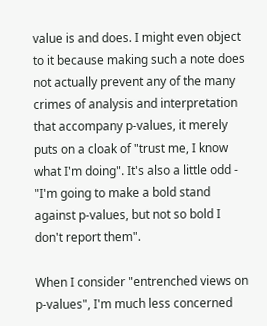value is and does. I might even object to it because making such a note does not actually prevent any of the many crimes of analysis and interpretation that accompany p-values, it merely puts on a cloak of "trust me, I know what I'm doing". It's also a little odd - "I'm going to make a bold stand against p-values, but not so bold I don't report them".

When I consider "entrenched views on p-values", I'm much less concerned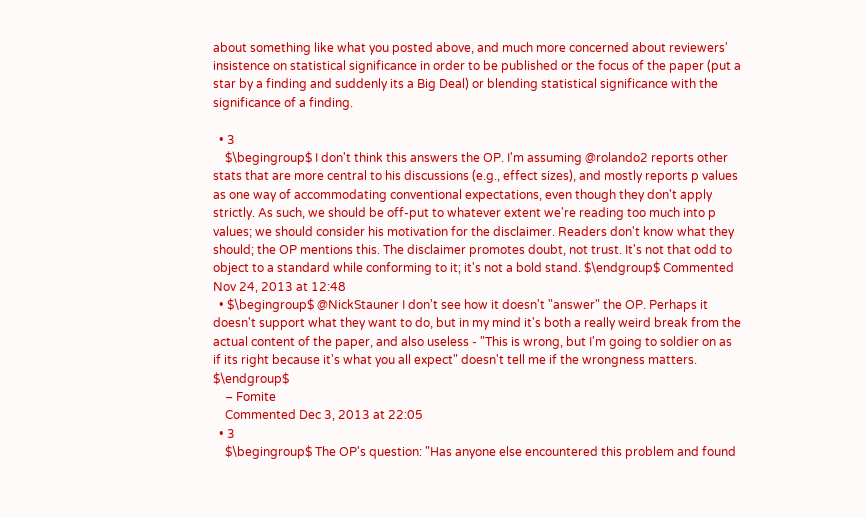about something like what you posted above, and much more concerned about reviewers' insistence on statistical significance in order to be published or the focus of the paper (put a star by a finding and suddenly its a Big Deal) or blending statistical significance with the significance of a finding.

  • 3
    $\begingroup$ I don't think this answers the OP. I'm assuming @rolando2 reports other stats that are more central to his discussions (e.g., effect sizes), and mostly reports p values as one way of accommodating conventional expectations, even though they don't apply strictly. As such, we should be off-put to whatever extent we're reading too much into p values; we should consider his motivation for the disclaimer. Readers don't know what they should; the OP mentions this. The disclaimer promotes doubt, not trust. It's not that odd to object to a standard while conforming to it; it's not a bold stand. $\endgroup$ Commented Nov 24, 2013 at 12:48
  • $\begingroup$ @NickStauner I don't see how it doesn't "answer" the OP. Perhaps it doesn't support what they want to do, but in my mind it's both a really weird break from the actual content of the paper, and also useless - "This is wrong, but I'm going to soldier on as if its right because it's what you all expect" doesn't tell me if the wrongness matters. $\endgroup$
    – Fomite
    Commented Dec 3, 2013 at 22:05
  • 3
    $\begingroup$ The OP's question: "Has anyone else encountered this problem and found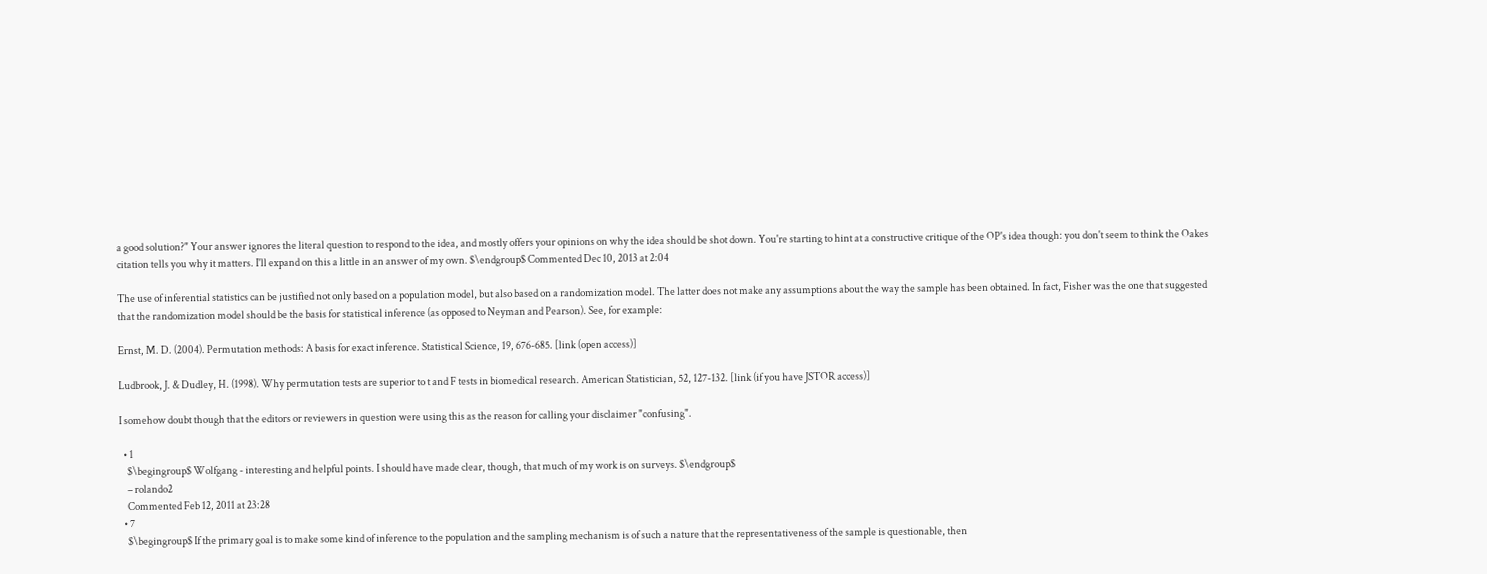a good solution?" Your answer ignores the literal question to respond to the idea, and mostly offers your opinions on why the idea should be shot down. You're starting to hint at a constructive critique of the OP's idea though: you don't seem to think the Oakes citation tells you why it matters. I'll expand on this a little in an answer of my own. $\endgroup$ Commented Dec 10, 2013 at 2:04

The use of inferential statistics can be justified not only based on a population model, but also based on a randomization model. The latter does not make any assumptions about the way the sample has been obtained. In fact, Fisher was the one that suggested that the randomization model should be the basis for statistical inference (as opposed to Neyman and Pearson). See, for example:

Ernst, M. D. (2004). Permutation methods: A basis for exact inference. Statistical Science, 19, 676-685. [link (open access)]

Ludbrook, J. & Dudley, H. (1998). Why permutation tests are superior to t and F tests in biomedical research. American Statistician, 52, 127-132. [link (if you have JSTOR access)]

I somehow doubt though that the editors or reviewers in question were using this as the reason for calling your disclaimer "confusing".

  • 1
    $\begingroup$ Wolfgang - interesting and helpful points. I should have made clear, though, that much of my work is on surveys. $\endgroup$
    – rolando2
    Commented Feb 12, 2011 at 23:28
  • 7
    $\begingroup$ If the primary goal is to make some kind of inference to the population and the sampling mechanism is of such a nature that the representativeness of the sample is questionable, then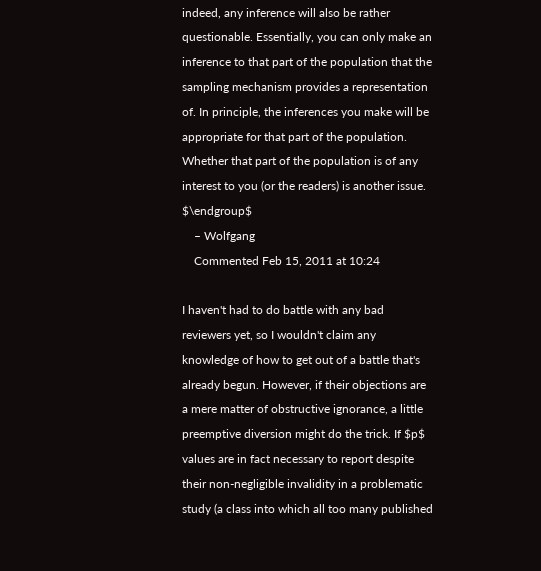indeed, any inference will also be rather questionable. Essentially, you can only make an inference to that part of the population that the sampling mechanism provides a representation of. In principle, the inferences you make will be appropriate for that part of the population. Whether that part of the population is of any interest to you (or the readers) is another issue. $\endgroup$
    – Wolfgang
    Commented Feb 15, 2011 at 10:24

I haven't had to do battle with any bad reviewers yet, so I wouldn't claim any knowledge of how to get out of a battle that's already begun. However, if their objections are a mere matter of obstructive ignorance, a little preemptive diversion might do the trick. If $p$ values are in fact necessary to report despite their non-negligible invalidity in a problematic study (a class into which all too many published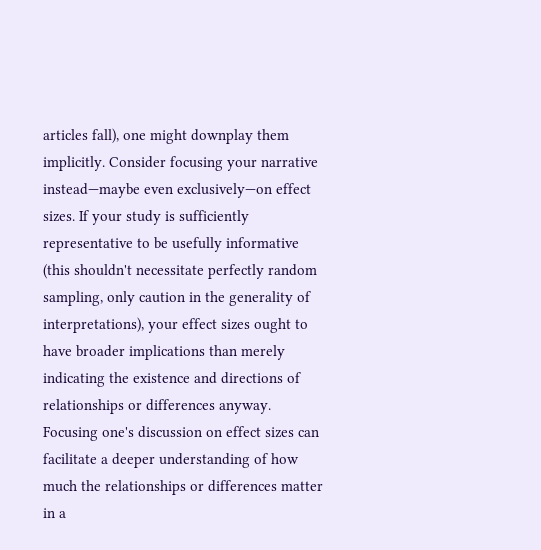articles fall), one might downplay them implicitly. Consider focusing your narrative instead—maybe even exclusively—on effect sizes. If your study is sufficiently representative to be usefully informative (this shouldn't necessitate perfectly random sampling, only caution in the generality of interpretations), your effect sizes ought to have broader implications than merely indicating the existence and directions of relationships or differences anyway. Focusing one's discussion on effect sizes can facilitate a deeper understanding of how much the relationships or differences matter in a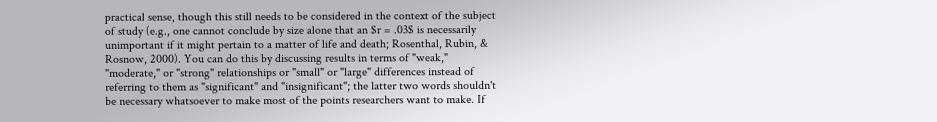practical sense, though this still needs to be considered in the context of the subject of study (e.g., one cannot conclude by size alone that an $r = .03$ is necessarily unimportant if it might pertain to a matter of life and death; Rosenthal, Rubin, & Rosnow, 2000). You can do this by discussing results in terms of "weak," "moderate," or "strong" relationships or "small" or "large" differences instead of referring to them as "significant" and "insignificant"; the latter two words shouldn't be necessary whatsoever to make most of the points researchers want to make. If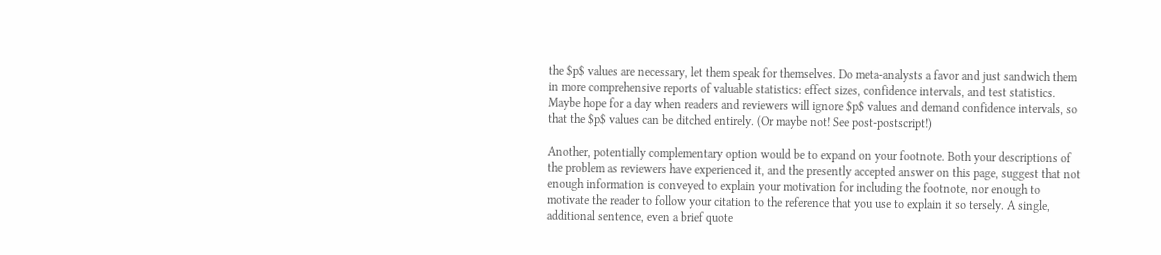the $p$ values are necessary, let them speak for themselves. Do meta-analysts a favor and just sandwich them in more comprehensive reports of valuable statistics: effect sizes, confidence intervals, and test statistics. Maybe hope for a day when readers and reviewers will ignore $p$ values and demand confidence intervals, so that the $p$ values can be ditched entirely. (Or maybe not! See post-postscript!)

Another, potentially complementary option would be to expand on your footnote. Both your descriptions of the problem as reviewers have experienced it, and the presently accepted answer on this page, suggest that not enough information is conveyed to explain your motivation for including the footnote, nor enough to motivate the reader to follow your citation to the reference that you use to explain it so tersely. A single, additional sentence, even a brief quote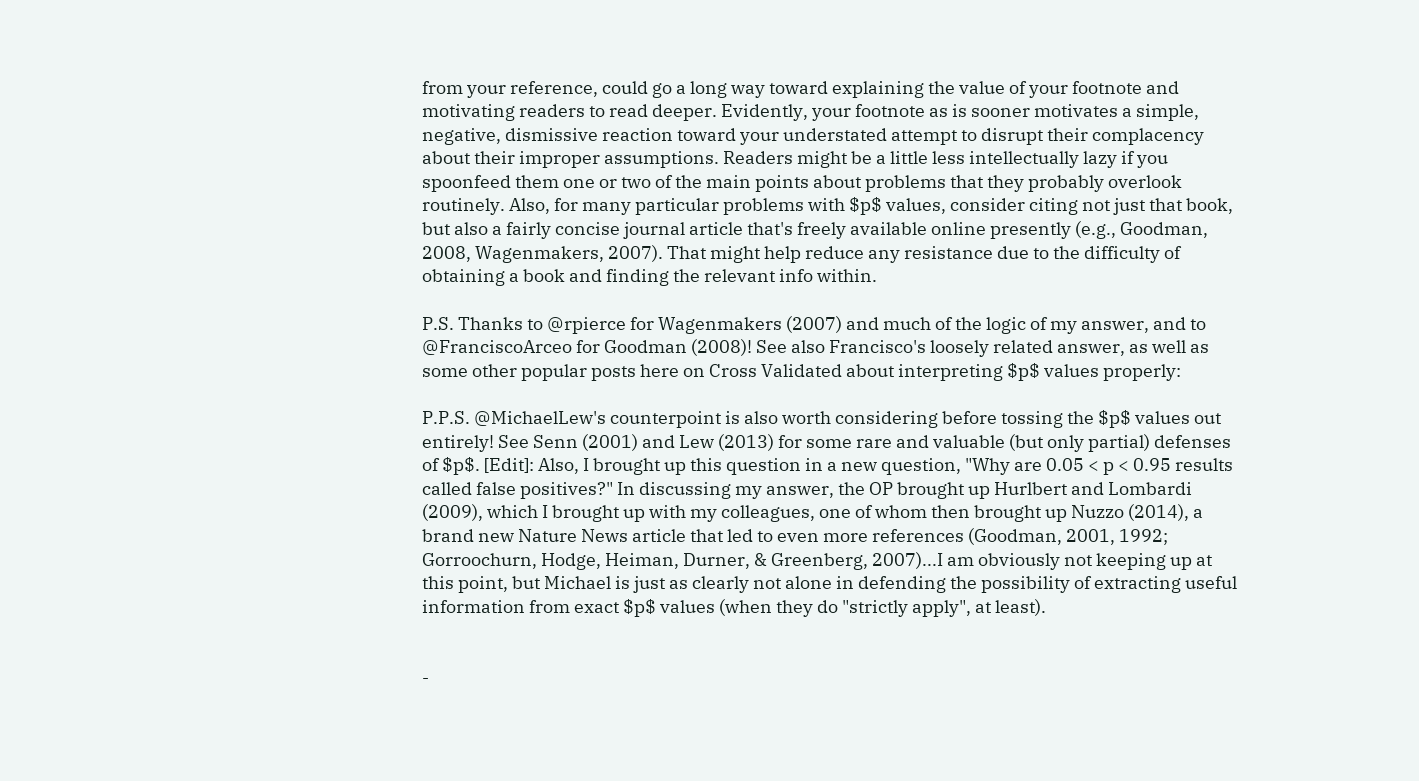from your reference, could go a long way toward explaining the value of your footnote and motivating readers to read deeper. Evidently, your footnote as is sooner motivates a simple, negative, dismissive reaction toward your understated attempt to disrupt their complacency about their improper assumptions. Readers might be a little less intellectually lazy if you spoonfeed them one or two of the main points about problems that they probably overlook routinely. Also, for many particular problems with $p$ values, consider citing not just that book, but also a fairly concise journal article that's freely available online presently (e.g., Goodman, 2008, Wagenmakers, 2007). That might help reduce any resistance due to the difficulty of obtaining a book and finding the relevant info within.

P.S. Thanks to @rpierce for Wagenmakers (2007) and much of the logic of my answer, and to @FranciscoArceo for Goodman (2008)! See also Francisco's loosely related answer, as well as some other popular posts here on Cross Validated about interpreting $p$ values properly:

P.P.S. @MichaelLew's counterpoint is also worth considering before tossing the $p$ values out entirely! See Senn (2001) and Lew (2013) for some rare and valuable (but only partial) defenses of $p$. [Edit]: Also, I brought up this question in a new question, "Why are 0.05 < p < 0.95 results called false positives?" In discussing my answer, the OP brought up Hurlbert and Lombardi (2009), which I brought up with my colleagues, one of whom then brought up Nuzzo (2014), a brand new Nature News article that led to even more references (Goodman, 2001, 1992; Gorroochurn, Hodge, Heiman, Durner, & Greenberg, 2007)...I am obviously not keeping up at this point, but Michael is just as clearly not alone in defending the possibility of extracting useful information from exact $p$ values (when they do "strictly apply", at least).


-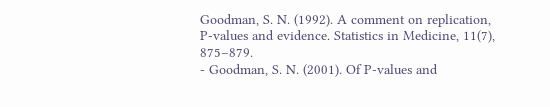Goodman, S. N. (1992). A comment on replication, P‐values and evidence. Statistics in Medicine, 11(7), 875–879.
- Goodman, S. N. (2001). Of P-values and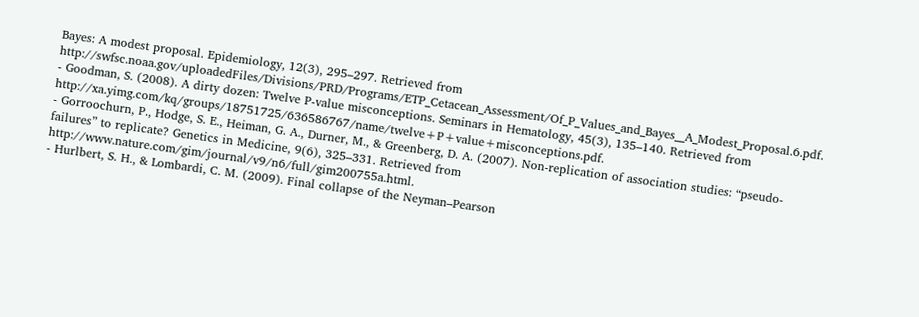Bayes: A modest proposal. Epidemiology, 12(3), 295–297. Retrieved from http://swfsc.noaa.gov/uploadedFiles/Divisions/PRD/Programs/ETP_Cetacean_Assessment/Of_P_Values_and_Bayes__A_Modest_Proposal.6.pdf.
- Goodman, S. (2008). A dirty dozen: Twelve P-value misconceptions. Seminars in Hematology, 45(3), 135–140. Retrieved from http://xa.yimg.com/kq/groups/18751725/636586767/name/twelve+P+value+misconceptions.pdf.
- Gorroochurn, P., Hodge, S. E., Heiman, G. A., Durner, M., & Greenberg, D. A. (2007). Non-replication of association studies: “pseudo-failures” to replicate? Genetics in Medicine, 9(6), 325–331. Retrieved from http://www.nature.com/gim/journal/v9/n6/full/gim200755a.html.
- Hurlbert, S. H., & Lombardi, C. M. (2009). Final collapse of the Neyman–Pearson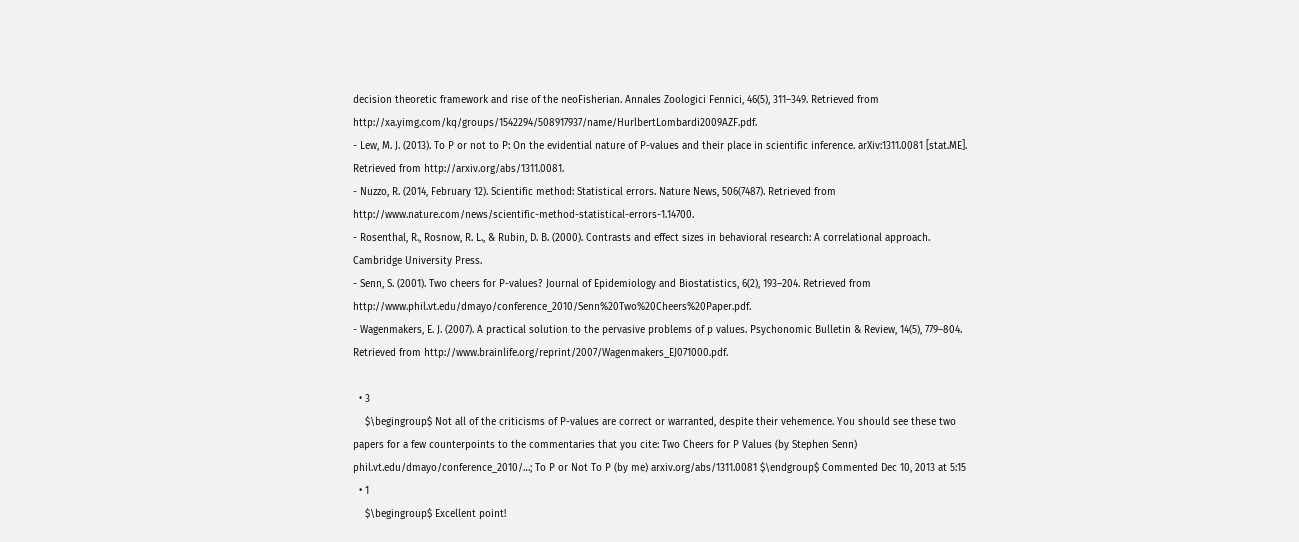decision theoretic framework and rise of the neoFisherian. Annales Zoologici Fennici, 46(5), 311–349. Retrieved from http://xa.yimg.com/kq/groups/1542294/508917937/name/HurlbertLombardi2009AZF.pdf.
- Lew, M. J. (2013). To P or not to P: On the evidential nature of P-values and their place in scientific inference. arXiv:1311.0081 [stat.ME]. Retrieved from http://arxiv.org/abs/1311.0081.
- Nuzzo, R. (2014, February 12). Scientific method: Statistical errors. Nature News, 506(7487). Retrieved from http://www.nature.com/news/scientific-method-statistical-errors-1.14700.
- Rosenthal, R., Rosnow, R. L., & Rubin, D. B. (2000). Contrasts and effect sizes in behavioral research: A correlational approach. Cambridge University Press.
- Senn, S. (2001). Two cheers for P-values? Journal of Epidemiology and Biostatistics, 6(2), 193–204. Retrieved from http://www.phil.vt.edu/dmayo/conference_2010/Senn%20Two%20Cheers%20Paper.pdf.
- Wagenmakers, E. J. (2007). A practical solution to the pervasive problems of p values. Psychonomic Bulletin & Review, 14(5), 779–804. Retrieved from http://www.brainlife.org/reprint/2007/Wagenmakers_EJ071000.pdf.

  • 3
    $\begingroup$ Not all of the criticisms of P-values are correct or warranted, despite their vehemence. You should see these two papers for a few counterpoints to the commentaries that you cite: Two Cheers for P Values (by Stephen Senn) phil.vt.edu/dmayo/conference_2010/…; To P or Not To P (by me) arxiv.org/abs/1311.0081 $\endgroup$ Commented Dec 10, 2013 at 5:15
  • 1
    $\begingroup$ Excellent point!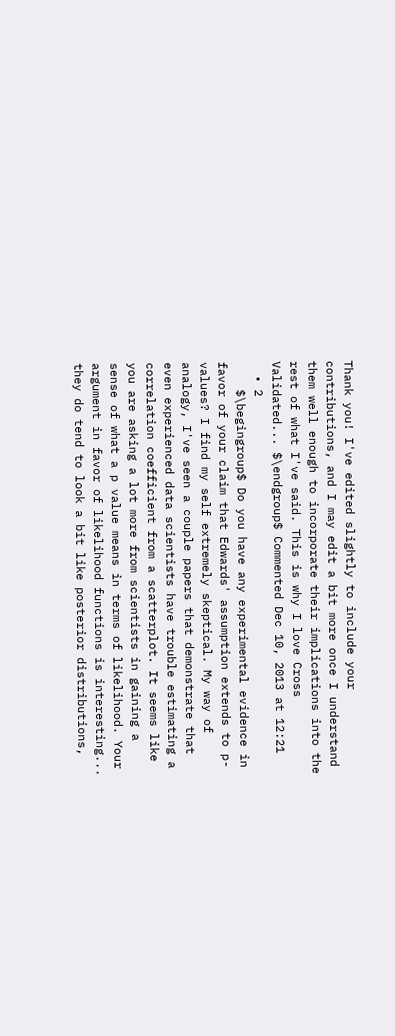Thank you! I've edited slightly to include your contributions, and I may edit a bit more once I understand them well enough to incorporate their implications into the rest of what I've said. This is why I love Cross Validated... $\endgroup$ Commented Dec 10, 2013 at 12:21
  • 2
    $\begingroup$ Do you have any experimental evidence in favor of your claim that Edwards' assumption extends to p-values? I find my self extremely skeptical. My way of analogy, I've seen a couple papers that demonstrate that even experienced data scientists have trouble estimating a correlation coefficient from a scatterplot. It seems like you are asking a lot more from scientists in gaining a sense of what a p value means in terms of likelihood. Your argument in favor of likelihood functions is interesting... they do tend to look a bit like posterior distributions,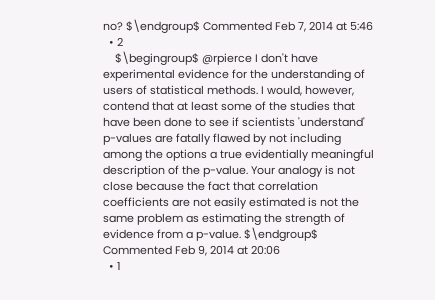no? $\endgroup$ Commented Feb 7, 2014 at 5:46
  • 2
    $\begingroup$ @rpierce I don't have experimental evidence for the understanding of users of statistical methods. I would, however, contend that at least some of the studies that have been done to see if scientists 'understand' p-values are fatally flawed by not including among the options a true evidentially meaningful description of the p-value. Your analogy is not close because the fact that correlation coefficients are not easily estimated is not the same problem as estimating the strength of evidence from a p-value. $\endgroup$ Commented Feb 9, 2014 at 20:06
  • 1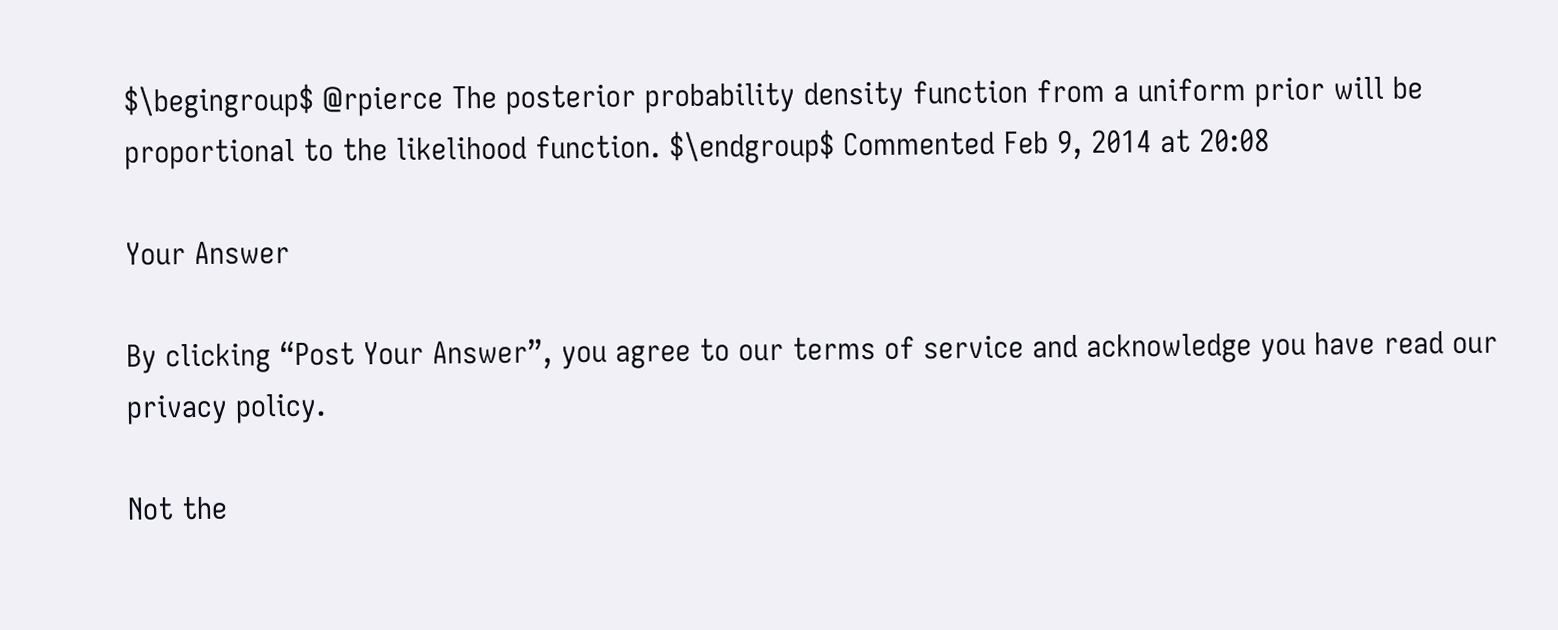$\begingroup$ @rpierce The posterior probability density function from a uniform prior will be proportional to the likelihood function. $\endgroup$ Commented Feb 9, 2014 at 20:08

Your Answer

By clicking “Post Your Answer”, you agree to our terms of service and acknowledge you have read our privacy policy.

Not the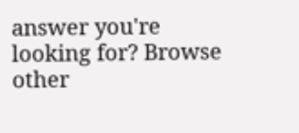answer you're looking for? Browse other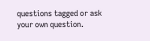questions tagged or ask your own question.